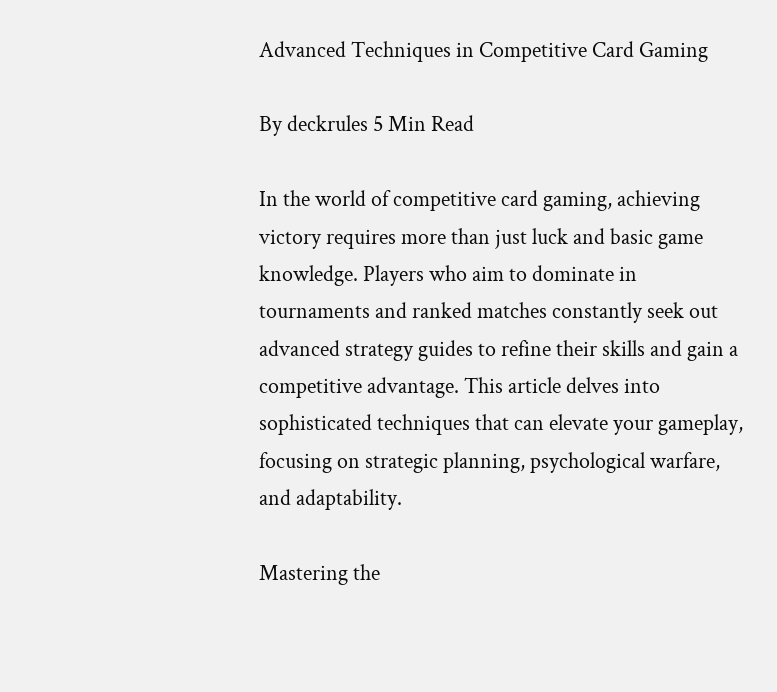Advanced Techniques in Competitive Card Gaming

By deckrules 5 Min Read

In the world of competitive card gaming, achieving victory requires more than just luck and basic game knowledge. Players who aim to dominate in tournaments and ranked matches constantly seek out advanced strategy guides to refine their skills and gain a competitive advantage. This article delves into sophisticated techniques that can elevate your gameplay, focusing on strategic planning, psychological warfare, and adaptability.

Mastering the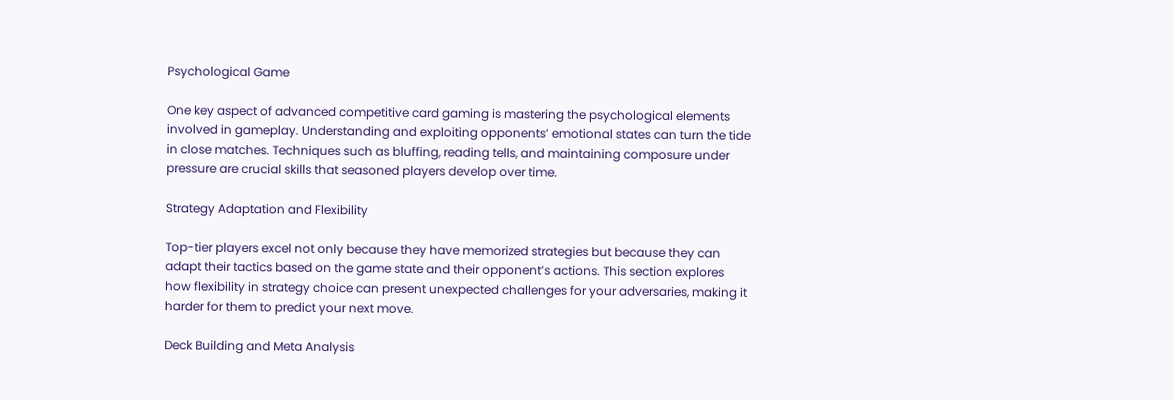Psychological Game

One key aspect of advanced competitive card gaming is mastering the psychological elements involved in gameplay. Understanding and exploiting opponents’ emotional states can turn the tide in close matches. Techniques such as bluffing, reading tells, and maintaining composure under pressure are crucial skills that seasoned players develop over time.

Strategy Adaptation and Flexibility

Top-tier players excel not only because they have memorized strategies but because they can adapt their tactics based on the game state and their opponent’s actions. This section explores how flexibility in strategy choice can present unexpected challenges for your adversaries, making it harder for them to predict your next move.

Deck Building and Meta Analysis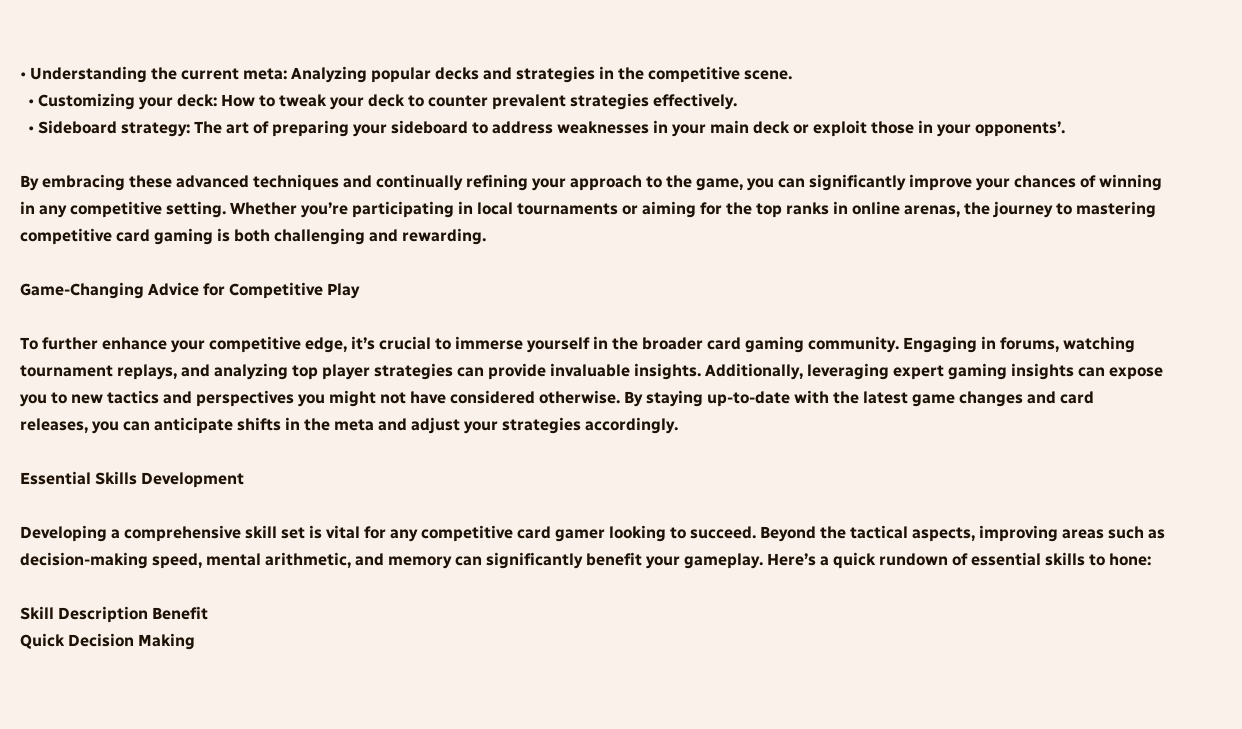• Understanding the current meta: Analyzing popular decks and strategies in the competitive scene.
  • Customizing your deck: How to tweak your deck to counter prevalent strategies effectively.
  • Sideboard strategy: The art of preparing your sideboard to address weaknesses in your main deck or exploit those in your opponents’.

By embracing these advanced techniques and continually refining your approach to the game, you can significantly improve your chances of winning in any competitive setting. Whether you’re participating in local tournaments or aiming for the top ranks in online arenas, the journey to mastering competitive card gaming is both challenging and rewarding.

Game-Changing Advice for Competitive Play

To further enhance your competitive edge, it’s crucial to immerse yourself in the broader card gaming community. Engaging in forums, watching tournament replays, and analyzing top player strategies can provide invaluable insights. Additionally, leveraging expert gaming insights can expose you to new tactics and perspectives you might not have considered otherwise. By staying up-to-date with the latest game changes and card releases, you can anticipate shifts in the meta and adjust your strategies accordingly.

Essential Skills Development

Developing a comprehensive skill set is vital for any competitive card gamer looking to succeed. Beyond the tactical aspects, improving areas such as decision-making speed, mental arithmetic, and memory can significantly benefit your gameplay. Here’s a quick rundown of essential skills to hone:

Skill Description Benefit
Quick Decision Making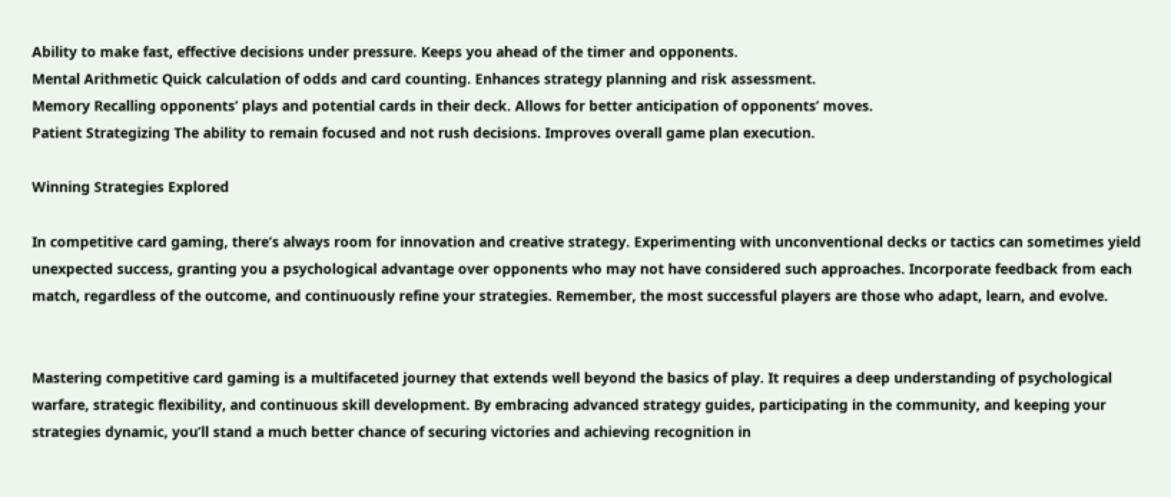Ability to make fast, effective decisions under pressure. Keeps you ahead of the timer and opponents.
Mental Arithmetic Quick calculation of odds and card counting. Enhances strategy planning and risk assessment.
Memory Recalling opponents’ plays and potential cards in their deck. Allows for better anticipation of opponents’ moves.
Patient Strategizing The ability to remain focused and not rush decisions. Improves overall game plan execution.

Winning Strategies Explored

In competitive card gaming, there’s always room for innovation and creative strategy. Experimenting with unconventional decks or tactics can sometimes yield unexpected success, granting you a psychological advantage over opponents who may not have considered such approaches. Incorporate feedback from each match, regardless of the outcome, and continuously refine your strategies. Remember, the most successful players are those who adapt, learn, and evolve.


Mastering competitive card gaming is a multifaceted journey that extends well beyond the basics of play. It requires a deep understanding of psychological warfare, strategic flexibility, and continuous skill development. By embracing advanced strategy guides, participating in the community, and keeping your strategies dynamic, you’ll stand a much better chance of securing victories and achieving recognition in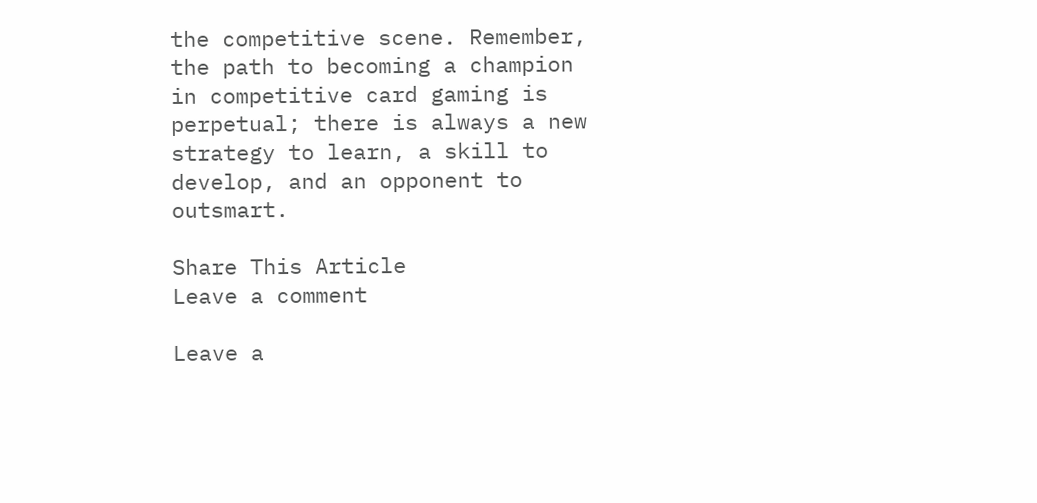the competitive scene. Remember, the path to becoming a champion in competitive card gaming is perpetual; there is always a new strategy to learn, a skill to develop, and an opponent to outsmart.

Share This Article
Leave a comment

Leave a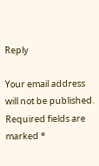Reply

Your email address will not be published. Required fields are marked *